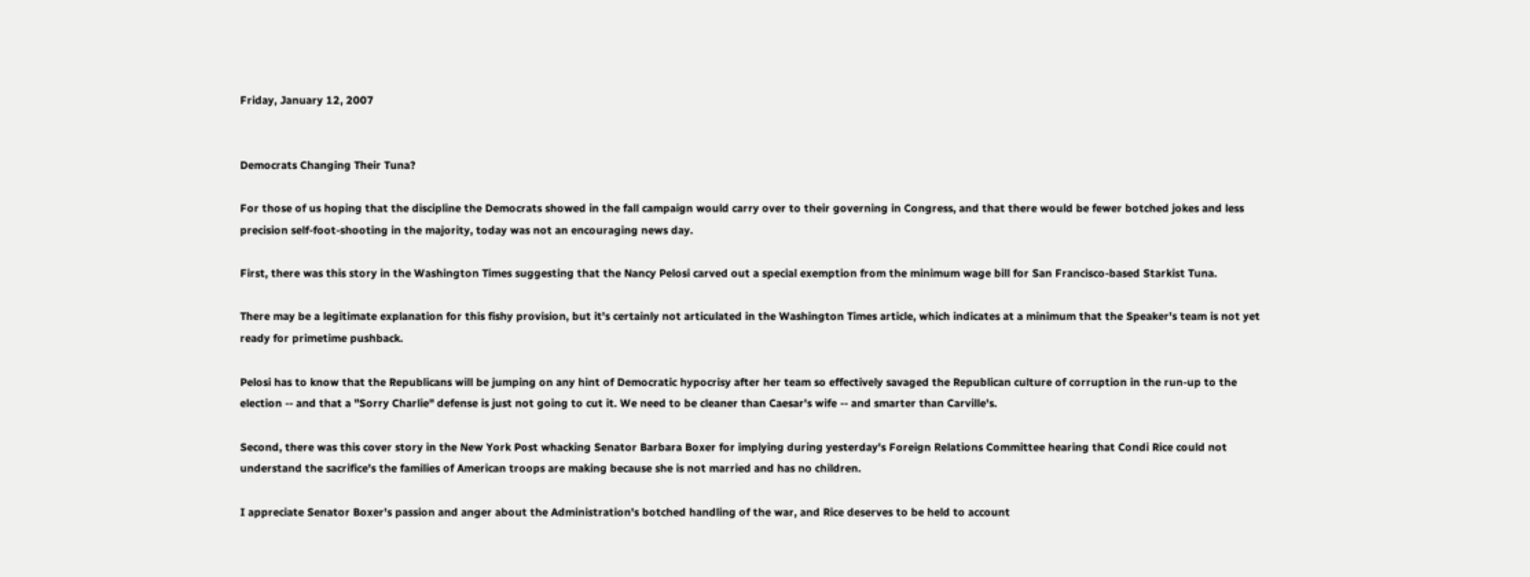Friday, January 12, 2007


Democrats Changing Their Tuna?

For those of us hoping that the discipline the Democrats showed in the fall campaign would carry over to their governing in Congress, and that there would be fewer botched jokes and less precision self-foot-shooting in the majority, today was not an encouraging news day.

First, there was this story in the Washington Times suggesting that the Nancy Pelosi carved out a special exemption from the minimum wage bill for San Francisco-based Starkist Tuna.

There may be a legitimate explanation for this fishy provision, but it's certainly not articulated in the Washington Times article, which indicates at a minimum that the Speaker's team is not yet ready for primetime pushback.

Pelosi has to know that the Republicans will be jumping on any hint of Democratic hypocrisy after her team so effectively savaged the Republican culture of corruption in the run-up to the election -- and that a "Sorry Charlie" defense is just not going to cut it. We need to be cleaner than Caesar's wife -- and smarter than Carville's.

Second, there was this cover story in the New York Post whacking Senator Barbara Boxer for implying during yesterday's Foreign Relations Committee hearing that Condi Rice could not understand the sacrifice's the families of American troops are making because she is not married and has no children.

I appreciate Senator Boxer's passion and anger about the Administration's botched handling of the war, and Rice deserves to be held to account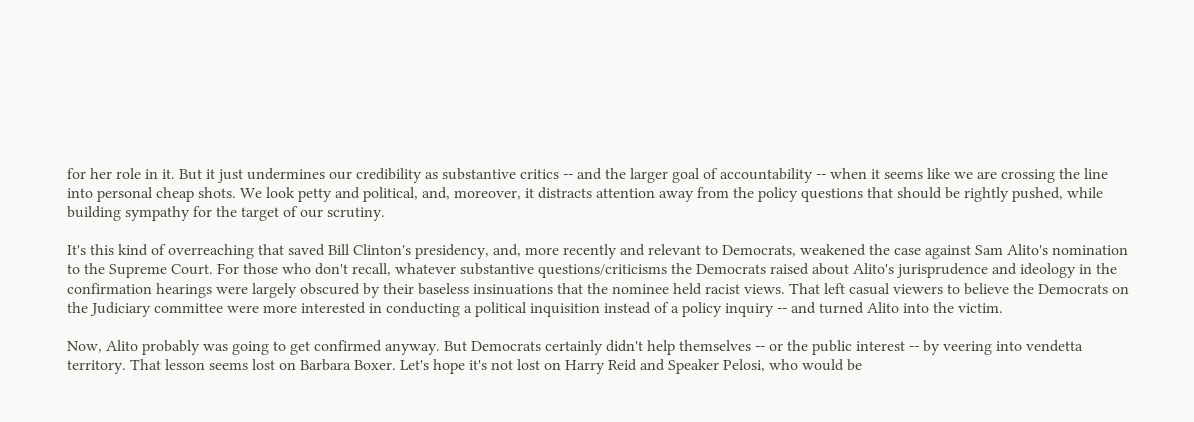for her role in it. But it just undermines our credibility as substantive critics -- and the larger goal of accountability -- when it seems like we are crossing the line into personal cheap shots. We look petty and political, and, moreover, it distracts attention away from the policy questions that should be rightly pushed, while building sympathy for the target of our scrutiny.

It's this kind of overreaching that saved Bill Clinton's presidency, and, more recently and relevant to Democrats, weakened the case against Sam Alito's nomination to the Supreme Court. For those who don't recall, whatever substantive questions/criticisms the Democrats raised about Alito's jurisprudence and ideology in the confirmation hearings were largely obscured by their baseless insinuations that the nominee held racist views. That left casual viewers to believe the Democrats on the Judiciary committee were more interested in conducting a political inquisition instead of a policy inquiry -- and turned Alito into the victim.

Now, Alito probably was going to get confirmed anyway. But Democrats certainly didn't help themselves -- or the public interest -- by veering into vendetta territory. That lesson seems lost on Barbara Boxer. Let's hope it's not lost on Harry Reid and Speaker Pelosi, who would be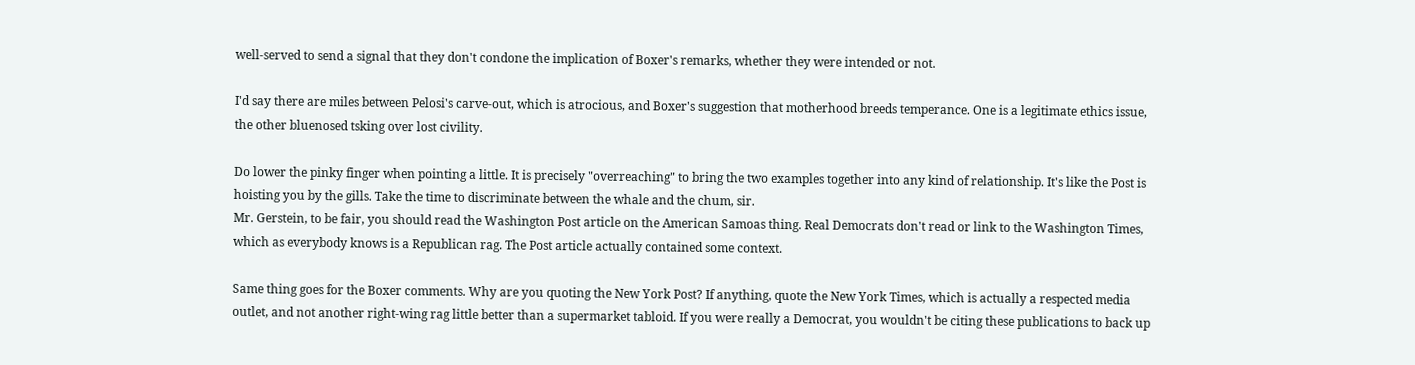well-served to send a signal that they don't condone the implication of Boxer's remarks, whether they were intended or not.

I'd say there are miles between Pelosi's carve-out, which is atrocious, and Boxer's suggestion that motherhood breeds temperance. One is a legitimate ethics issue, the other bluenosed tsking over lost civility.

Do lower the pinky finger when pointing a little. It is precisely "overreaching" to bring the two examples together into any kind of relationship. It's like the Post is hoisting you by the gills. Take the time to discriminate between the whale and the chum, sir.
Mr. Gerstein, to be fair, you should read the Washington Post article on the American Samoas thing. Real Democrats don't read or link to the Washington Times, which as everybody knows is a Republican rag. The Post article actually contained some context.

Same thing goes for the Boxer comments. Why are you quoting the New York Post? If anything, quote the New York Times, which is actually a respected media outlet, and not another right-wing rag little better than a supermarket tabloid. If you were really a Democrat, you wouldn't be citing these publications to back up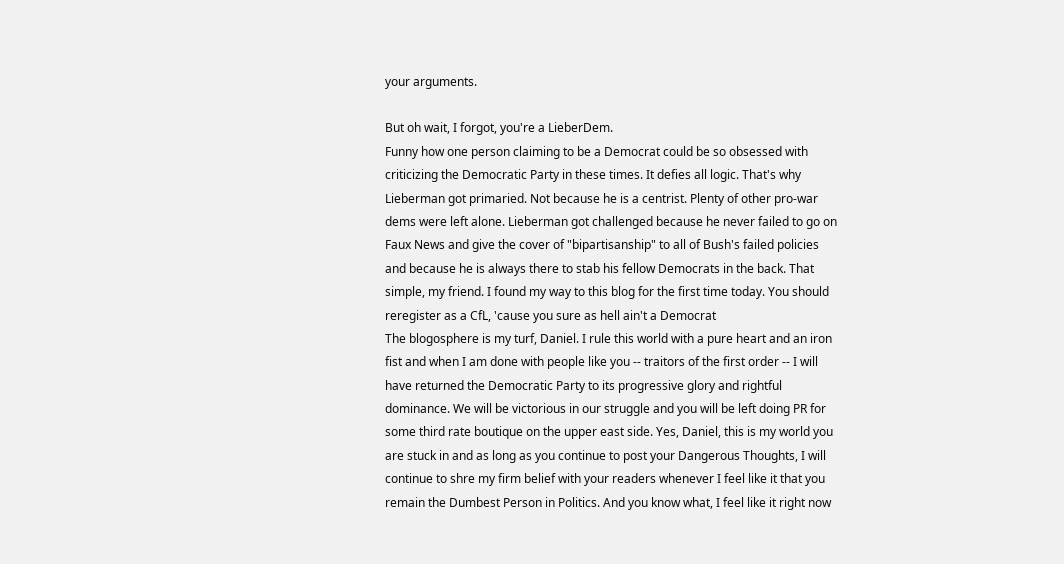your arguments.

But oh wait, I forgot, you're a LieberDem.
Funny how one person claiming to be a Democrat could be so obsessed with criticizing the Democratic Party in these times. It defies all logic. That's why Lieberman got primaried. Not because he is a centrist. Plenty of other pro-war dems were left alone. Lieberman got challenged because he never failed to go on Faux News and give the cover of "bipartisanship" to all of Bush's failed policies and because he is always there to stab his fellow Democrats in the back. That simple, my friend. I found my way to this blog for the first time today. You should reregister as a CfL, 'cause you sure as hell ain't a Democrat
The blogosphere is my turf, Daniel. I rule this world with a pure heart and an iron fist and when I am done with people like you -- traitors of the first order -- I will have returned the Democratic Party to its progressive glory and rightful dominance. We will be victorious in our struggle and you will be left doing PR for some third rate boutique on the upper east side. Yes, Daniel, this is my world you are stuck in and as long as you continue to post your Dangerous Thoughts, I will continue to shre my firm belief with your readers whenever I feel like it that you remain the Dumbest Person in Politics. And you know what, I feel like it right now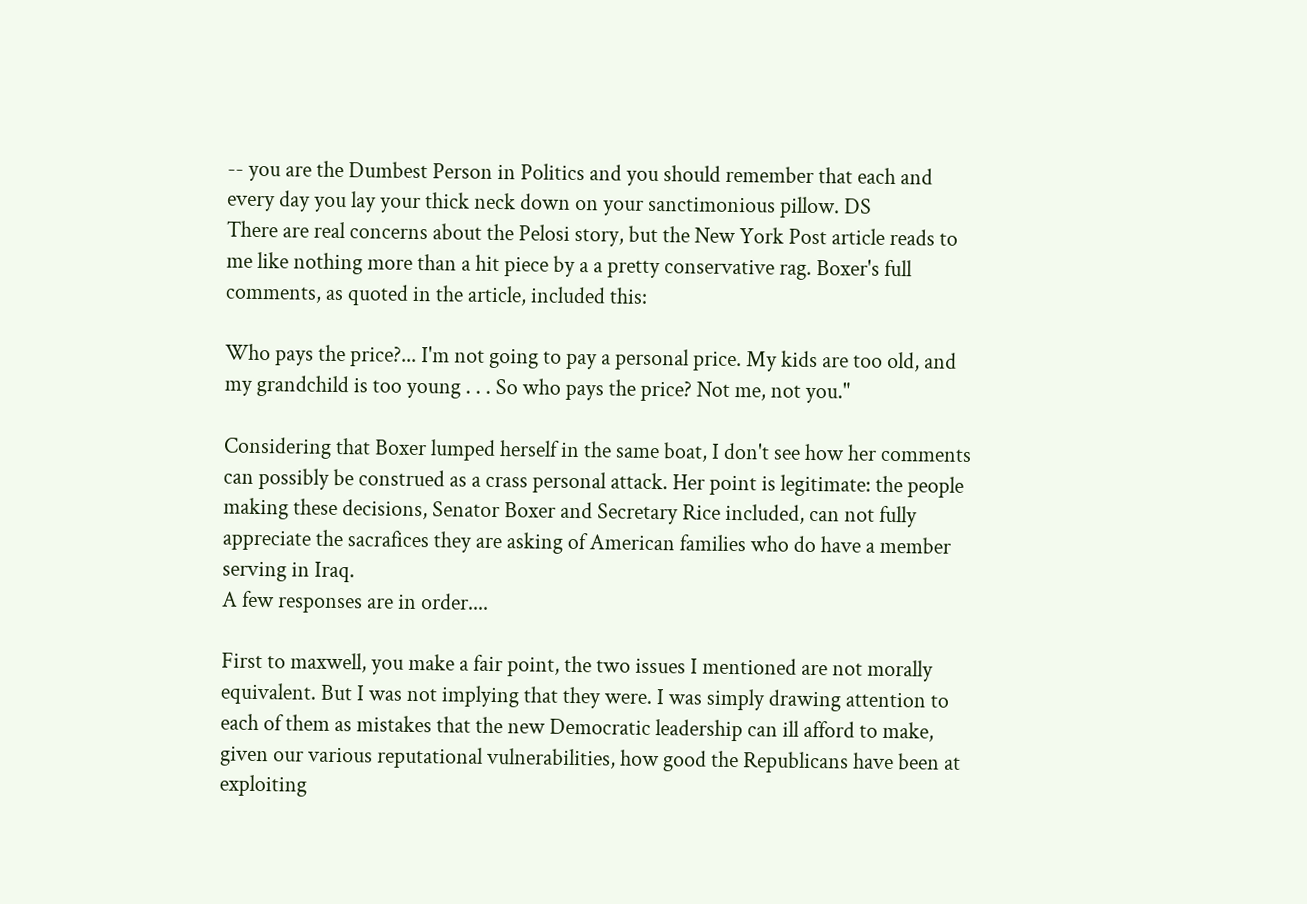-- you are the Dumbest Person in Politics and you should remember that each and every day you lay your thick neck down on your sanctimonious pillow. DS
There are real concerns about the Pelosi story, but the New York Post article reads to me like nothing more than a hit piece by a a pretty conservative rag. Boxer's full comments, as quoted in the article, included this:

Who pays the price?... I'm not going to pay a personal price. My kids are too old, and my grandchild is too young . . . So who pays the price? Not me, not you."

Considering that Boxer lumped herself in the same boat, I don't see how her comments can possibly be construed as a crass personal attack. Her point is legitimate: the people making these decisions, Senator Boxer and Secretary Rice included, can not fully appreciate the sacrafices they are asking of American families who do have a member serving in Iraq.
A few responses are in order....

First to maxwell, you make a fair point, the two issues I mentioned are not morally equivalent. But I was not implying that they were. I was simply drawing attention to each of them as mistakes that the new Democratic leadership can ill afford to make, given our various reputational vulnerabilities, how good the Republicans have been at exploiting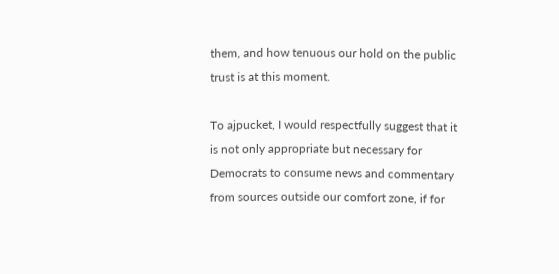them, and how tenuous our hold on the public trust is at this moment.

To ajpucket, I would respectfully suggest that it is not only appropriate but necessary for Democrats to consume news and commentary from sources outside our comfort zone, if for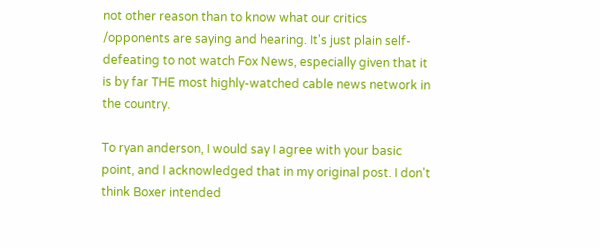not other reason than to know what our critics /opponents are saying and hearing. It's just plain self-defeating to not watch Fox News, especially given that it is by far THE most highly-watched cable news network in the country.

To ryan anderson, I would say I agree with your basic point, and I acknowledged that in my original post. I don't think Boxer intended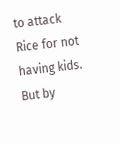to attack Rice for not having kids. But by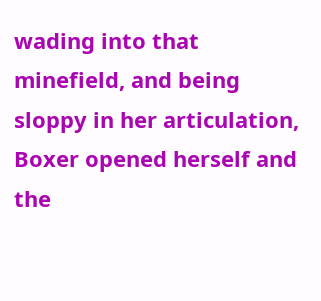wading into that minefield, and being sloppy in her articulation, Boxer opened herself and the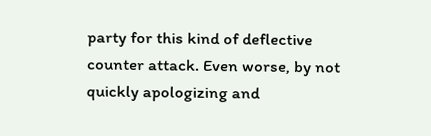party for this kind of deflective counter attack. Even worse, by not quickly apologizing and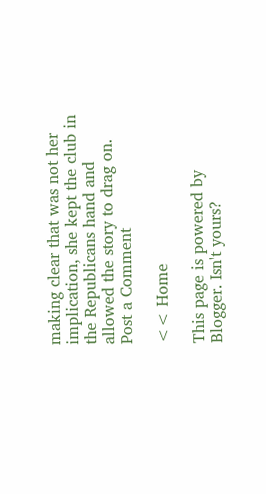making clear that was not her implication, she kept the club in the Republicans hand and allowed the story to drag on.
Post a Comment

<< Home

This page is powered by Blogger. Isn't yours?